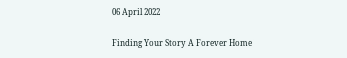06 April 2022

Finding Your Story A Forever Home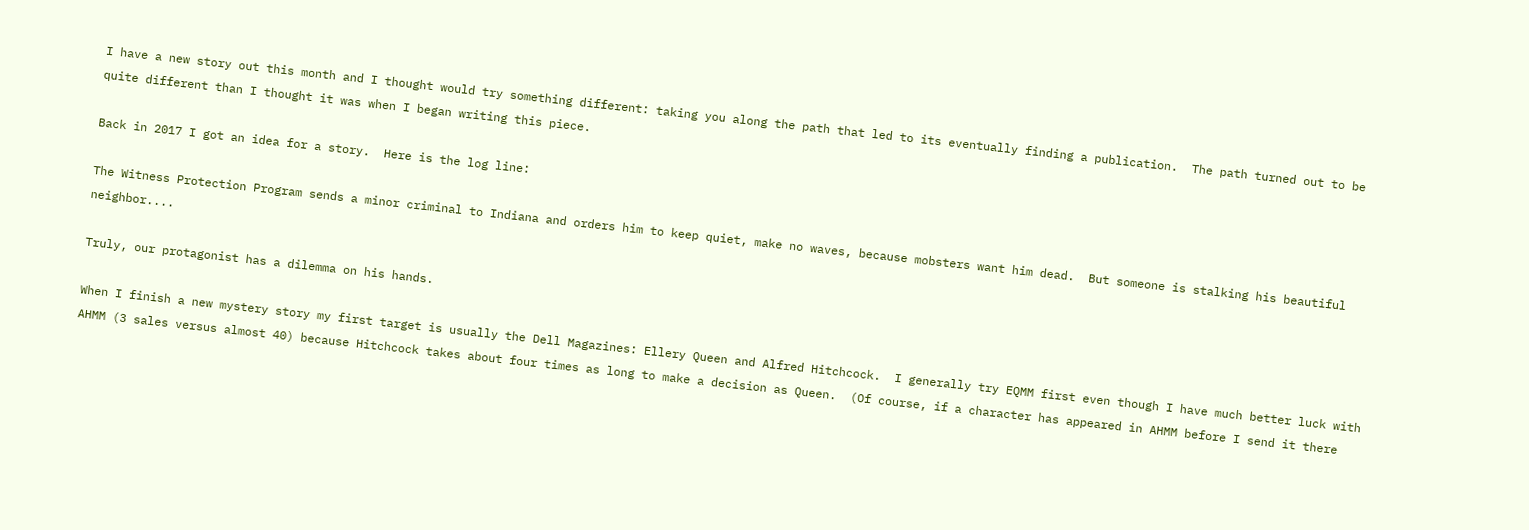I have a new story out this month and I thought would try something different: taking you along the path that led to its eventually finding a publication.  The path turned out to be quite different than I thought it was when I began writing this piece.

Back in 2017 I got an idea for a story.  Here is the log line:

The Witness Protection Program sends a minor criminal to Indiana and orders him to keep quiet, make no waves, because mobsters want him dead.  But someone is stalking his beautiful neighbor....

Truly, our protagonist has a dilemma on his hands.

When I finish a new mystery story my first target is usually the Dell Magazines: Ellery Queen and Alfred Hitchcock.  I generally try EQMM first even though I have much better luck with AHMM (3 sales versus almost 40) because Hitchcock takes about four times as long to make a decision as Queen.  (Of course, if a character has appeared in AHMM before I send it there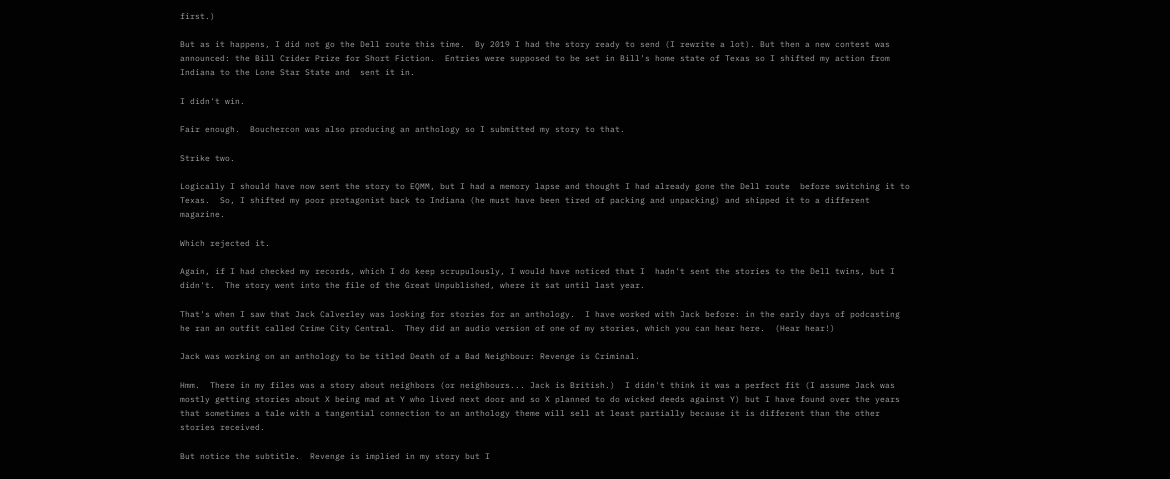first.)

But as it happens, I did not go the Dell route this time.  By 2019 I had the story ready to send (I rewrite a lot). But then a new contest was announced: the Bill Crider Prize for Short Fiction.  Entries were supposed to be set in Bill's home state of Texas so I shifted my action from Indiana to the Lone Star State and  sent it in.

I didn't win.

Fair enough.  Bouchercon was also producing an anthology so I submitted my story to that.

Strike two.

Logically I should have now sent the story to EQMM, but I had a memory lapse and thought I had already gone the Dell route  before switching it to Texas.  So, I shifted my poor protagonist back to Indiana (he must have been tired of packing and unpacking) and shipped it to a different magazine.

Which rejected it.

Again, if I had checked my records, which I do keep scrupulously, I would have noticed that I  hadn't sent the stories to the Dell twins, but I didn't.  The story went into the file of the Great Unpublished, where it sat until last year.

That's when I saw that Jack Calverley was looking for stories for an anthology.  I have worked with Jack before: in the early days of podcasting he ran an outfit called Crime City Central.  They did an audio version of one of my stories, which you can hear here.  (Hear hear!)

Jack was working on an anthology to be titled Death of a Bad Neighbour: Revenge is Criminal.

Hmm.  There in my files was a story about neighbors (or neighbours... Jack is British.)  I didn't think it was a perfect fit (I assume Jack was mostly getting stories about X being mad at Y who lived next door and so X planned to do wicked deeds against Y) but I have found over the years that sometimes a tale with a tangential connection to an anthology theme will sell at least partially because it is different than the other stories received.

But notice the subtitle.  Revenge is implied in my story but I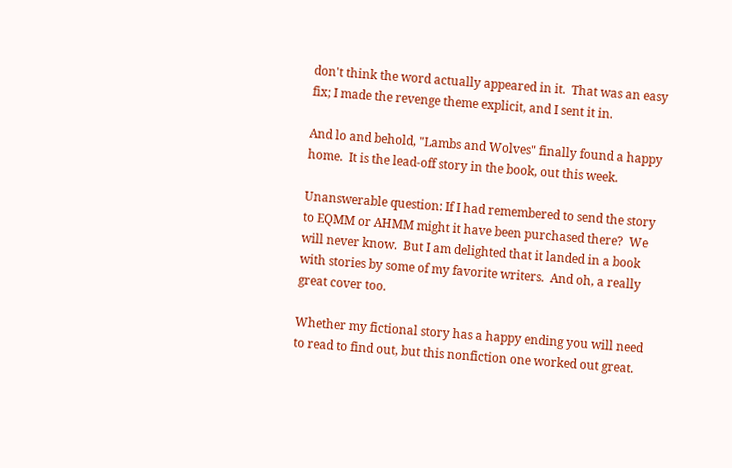don't think the word actually appeared in it.  That was an easy fix; I made the revenge theme explicit, and I sent it in.

And lo and behold, "Lambs and Wolves" finally found a happy home.  It is the lead-off story in the book, out this week.

Unanswerable question: If I had remembered to send the story to EQMM or AHMM might it have been purchased there?  We will never know.  But I am delighted that it landed in a book with stories by some of my favorite writers.  And oh, a really great cover too.

Whether my fictional story has a happy ending you will need to read to find out, but this nonfiction one worked out great.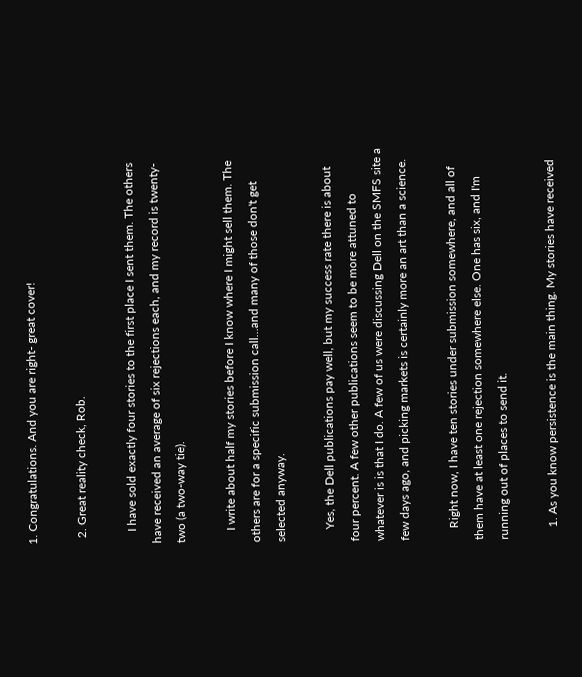1. Congratulations. And you are right- great cover!

  2. Great reality check, Rob.

    I have sold exactly four stories to the first place I sent them. The others have received an average of six rejections each, and my record is twenty-two (a two-way tie).

    I write about half my stories before I know where I might sell them. The others are for a specific submission call...and many of those don't get selected anyway.

    Yes, the Dell publications pay well, but my success rate there is about four percent. A few other publications seem to be more attuned to whatever is is that I do. A few of us were discussing Dell on the SMFS site a few days ago, and picking markets is certainly more an art than a science.

    Right now, I have ten stories under submission somewhere, and all of them have at least one rejection somewhere else. One has six, and I'm running out of places to send it.

    1. As you know persistence is the main thing. My stories have received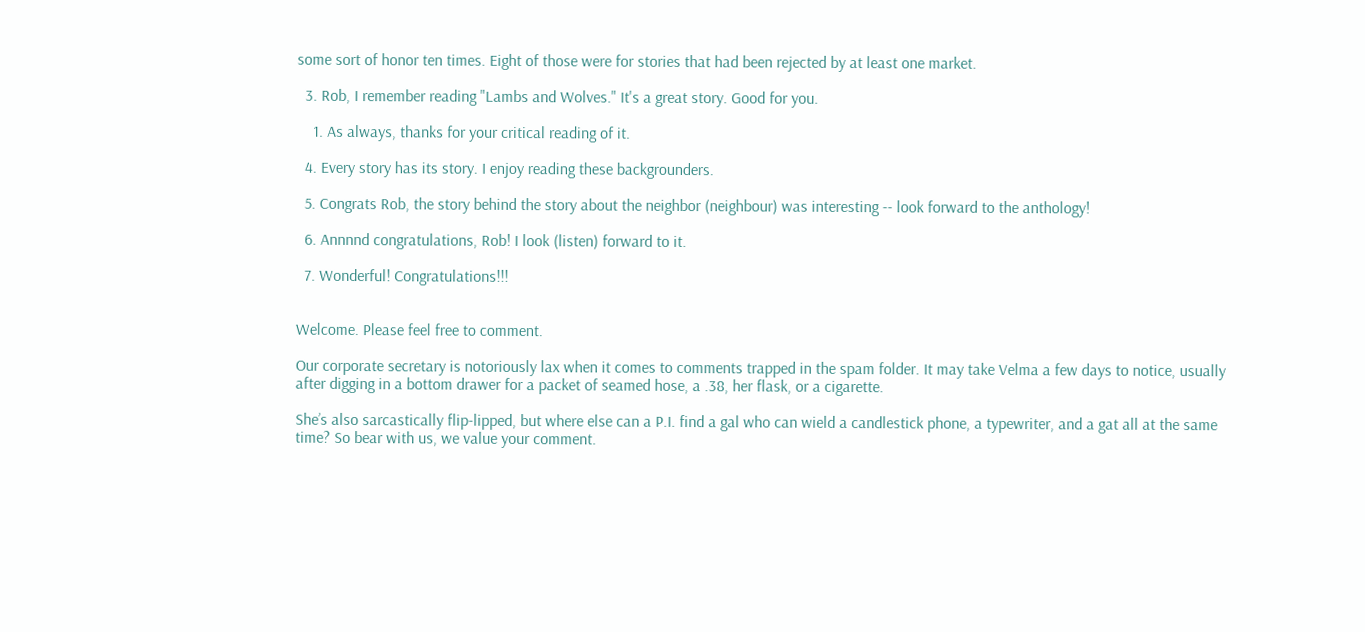some sort of honor ten times. Eight of those were for stories that had been rejected by at least one market.

  3. Rob, I remember reading "Lambs and Wolves." It's a great story. Good for you.

    1. As always, thanks for your critical reading of it.

  4. Every story has its story. I enjoy reading these backgrounders.

  5. Congrats Rob, the story behind the story about the neighbor (neighbour) was interesting -- look forward to the anthology!

  6. Annnnd congratulations, Rob! I look (listen) forward to it.

  7. Wonderful! Congratulations!!!


Welcome. Please feel free to comment.

Our corporate secretary is notoriously lax when it comes to comments trapped in the spam folder. It may take Velma a few days to notice, usually after digging in a bottom drawer for a packet of seamed hose, a .38, her flask, or a cigarette.

She’s also sarcastically flip-lipped, but where else can a P.I. find a gal who can wield a candlestick phone, a typewriter, and a gat all at the same time? So bear with us, we value your comment.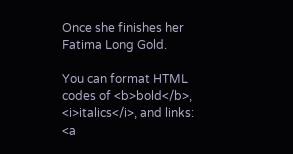Once she finishes her Fatima Long Gold.

You can format HTML codes of <b>bold</b>, <i>italics</i>, and links: <a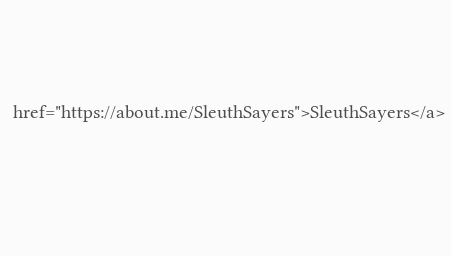href="https://about.me/SleuthSayers">SleuthSayers</a>